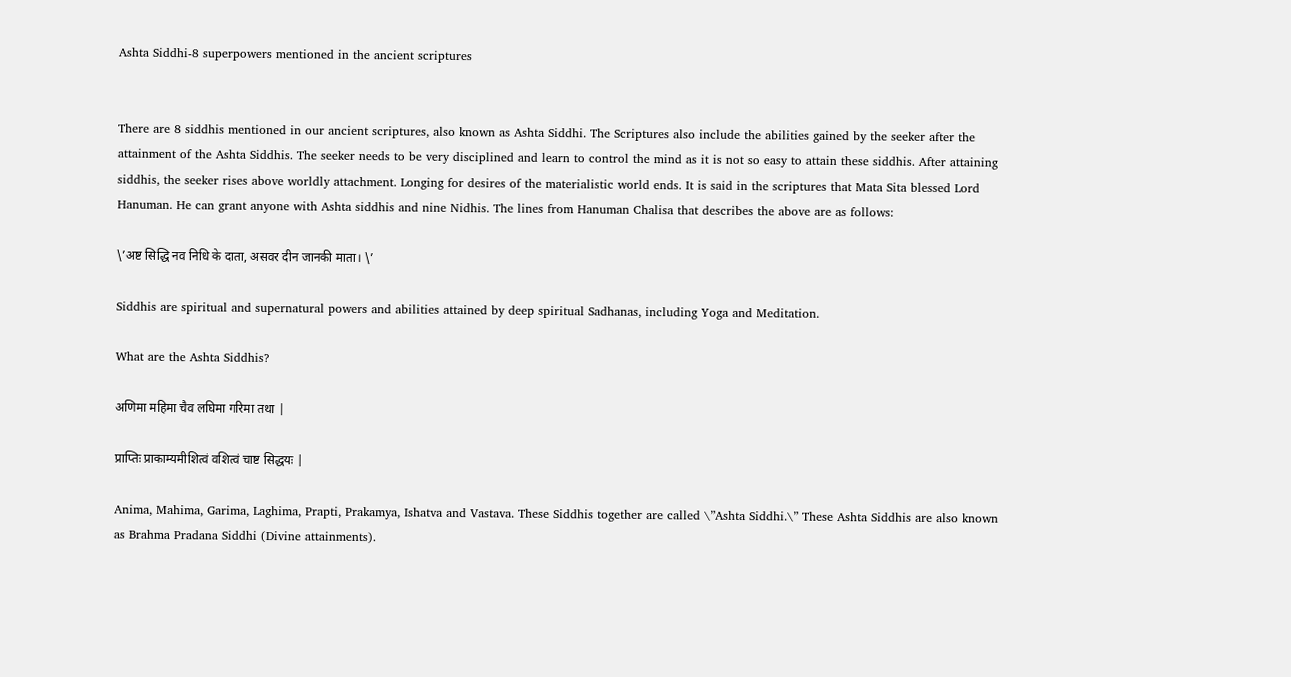Ashta Siddhi-8 superpowers mentioned in the ancient scriptures


There are 8 siddhis mentioned in our ancient scriptures, also known as Ashta Siddhi. The Scriptures also include the abilities gained by the seeker after the attainment of the Ashta Siddhis. The seeker needs to be very disciplined and learn to control the mind as it is not so easy to attain these siddhis. After attaining siddhis, the seeker rises above worldly attachment. Longing for desires of the materialistic world ends. It is said in the scriptures that Mata Sita blessed Lord Hanuman. He can grant anyone with Ashta siddhis and nine Nidhis. The lines from Hanuman Chalisa that describes the above are as follows:

\’अष्ट सिद्धि नव निधि के दाता, असवर दीन जानकी माता। \’

Siddhis are spiritual and supernatural powers and abilities attained by deep spiritual Sadhanas, including Yoga and Meditation.

What are the Ashta Siddhis?

अणिमा महिमा चैव लघिमा गरिमा तथा |

प्राप्तिः प्राकाम्यमीशित्वं वशित्वं चाष्ट सिद्धयः |

Anima, Mahima, Garima, Laghima, Prapti, Prakamya, Ishatva and Vastava. These Siddhis together are called \”Ashta Siddhi.\” These Ashta Siddhis are also known as Brahma Pradana Siddhi (Divine attainments).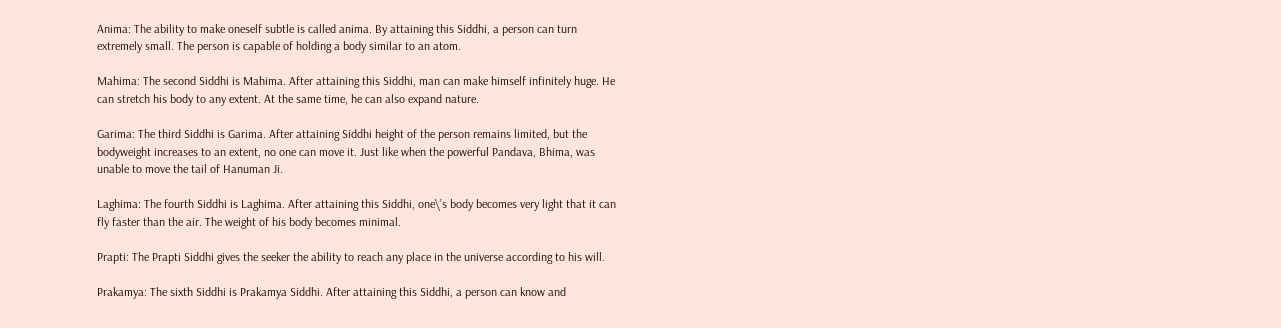Anima: The ability to make oneself subtle is called anima. By attaining this Siddhi, a person can turn extremely small. The person is capable of holding a body similar to an atom.

Mahima: The second Siddhi is Mahima. After attaining this Siddhi, man can make himself infinitely huge. He can stretch his body to any extent. At the same time, he can also expand nature.

Garima: The third Siddhi is Garima. After attaining Siddhi height of the person remains limited, but the bodyweight increases to an extent, no one can move it. Just like when the powerful Pandava, Bhima, was unable to move the tail of Hanuman Ji.

Laghima: The fourth Siddhi is Laghima. After attaining this Siddhi, one\’s body becomes very light that it can fly faster than the air. The weight of his body becomes minimal.

Prapti: The Prapti Siddhi gives the seeker the ability to reach any place in the universe according to his will.

Prakamya: The sixth Siddhi is Prakamya Siddhi. After attaining this Siddhi, a person can know and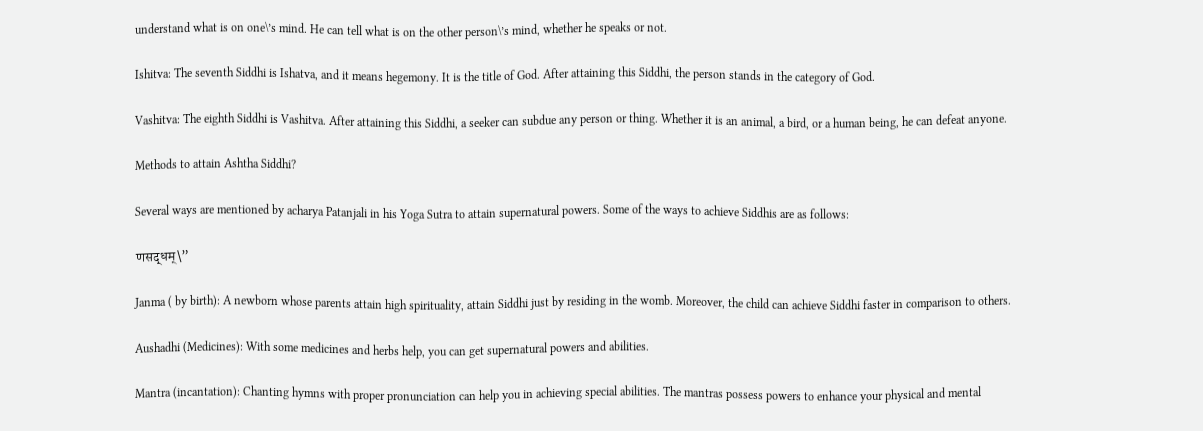understand what is on one\’s mind. He can tell what is on the other person\’s mind, whether he speaks or not.

Ishitva: The seventh Siddhi is Ishatva, and it means hegemony. It is the title of God. After attaining this Siddhi, the person stands in the category of God.

Vashitva: The eighth Siddhi is Vashitva. After attaining this Siddhi, a seeker can subdue any person or thing. Whether it is an animal, a bird, or a human being, he can defeat anyone.

Methods to attain Ashtha Siddhi?

Several ways are mentioned by acharya Patanjali in his Yoga Sutra to attain supernatural powers. Some of the ways to achieve Siddhis are as follows:

णसद्धम्\”

Janma ( by birth): A newborn whose parents attain high spirituality, attain Siddhi just by residing in the womb. Moreover, the child can achieve Siddhi faster in comparison to others.

Aushadhi (Medicines): With some medicines and herbs help, you can get supernatural powers and abilities.

Mantra (incantation): Chanting hymns with proper pronunciation can help you in achieving special abilities. The mantras possess powers to enhance your physical and mental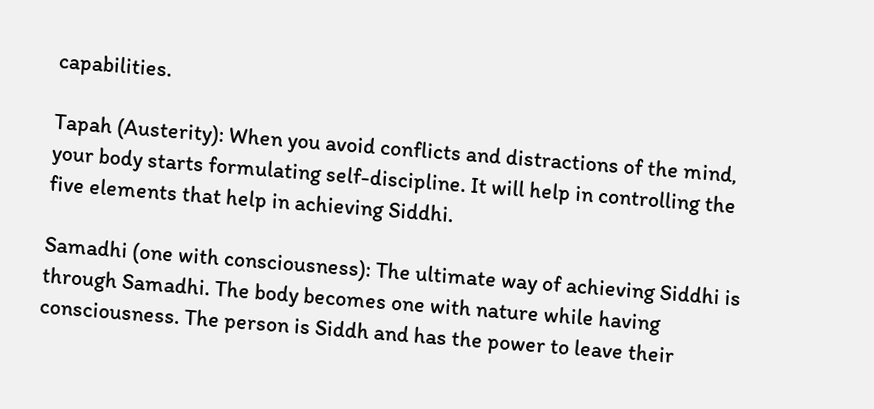capabilities.

Tapah (Austerity): When you avoid conflicts and distractions of the mind, your body starts formulating self-discipline. It will help in controlling the five elements that help in achieving Siddhi.

Samadhi (one with consciousness): The ultimate way of achieving Siddhi is through Samadhi. The body becomes one with nature while having consciousness. The person is Siddh and has the power to leave their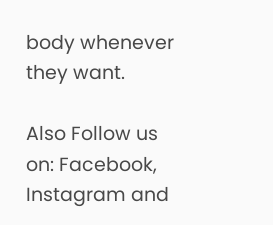body whenever they want.

Also Follow us on: Facebook, Instagram and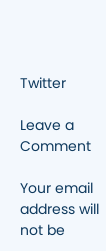Twitter

Leave a Comment

Your email address will not be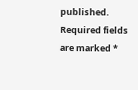published. Required fields are marked *